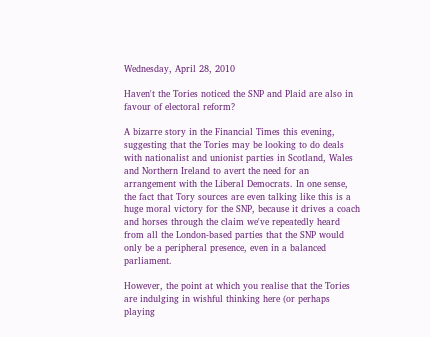Wednesday, April 28, 2010

Haven't the Tories noticed the SNP and Plaid are also in favour of electoral reform?

A bizarre story in the Financial Times this evening, suggesting that the Tories may be looking to do deals with nationalist and unionist parties in Scotland, Wales and Northern Ireland to avert the need for an arrangement with the Liberal Democrats. In one sense, the fact that Tory sources are even talking like this is a huge moral victory for the SNP, because it drives a coach and horses through the claim we've repeatedly heard from all the London-based parties that the SNP would only be a peripheral presence, even in a balanced parliament.

However, the point at which you realise that the Tories are indulging in wishful thinking here (or perhaps playing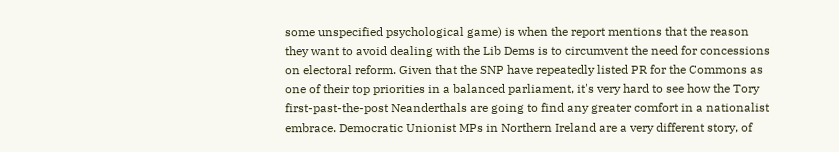some unspecified psychological game) is when the report mentions that the reason they want to avoid dealing with the Lib Dems is to circumvent the need for concessions on electoral reform. Given that the SNP have repeatedly listed PR for the Commons as one of their top priorities in a balanced parliament, it's very hard to see how the Tory first-past-the-post Neanderthals are going to find any greater comfort in a nationalist embrace. Democratic Unionist MPs in Northern Ireland are a very different story, of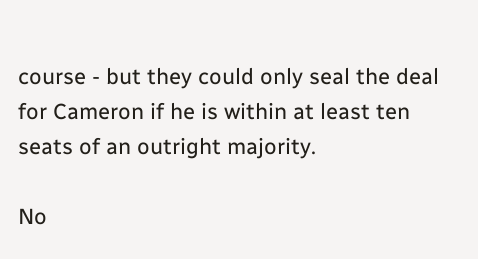course - but they could only seal the deal for Cameron if he is within at least ten seats of an outright majority.

No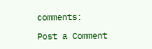comments:

Post a Comment